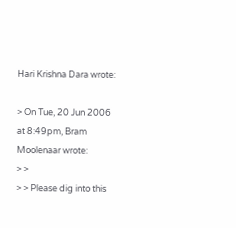Hari Krishna Dara wrote:

> On Tue, 20 Jun 2006 at 8:49pm, Bram Moolenaar wrote:
> >
> > Please dig into this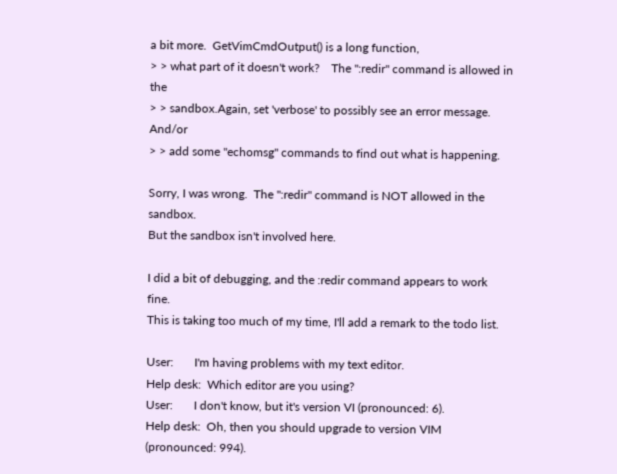a bit more.  GetVimCmdOutput() is a long function,
> > what part of it doesn't work?    The ":redir" command is allowed in the
> > sandbox.Again, set 'verbose' to possibly see an error message.  And/or
> > add some "echomsg" commands to find out what is happening.

Sorry, I was wrong.  The ":redir" command is NOT allowed in the sandbox.
But the sandbox isn't involved here.

I did a bit of debugging, and the :redir command appears to work fine.
This is taking too much of my time, I'll add a remark to the todo list.

User:       I'm having problems with my text editor.
Help desk:  Which editor are you using?
User:       I don't know, but it's version VI (pronounced: 6).
Help desk:  Oh, then you should upgrade to version VIM (pronounced: 994).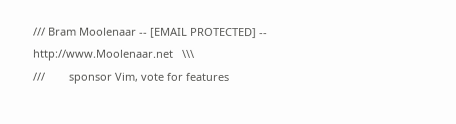/// Bram Moolenaar -- [EMAIL PROTECTED] -- http://www.Moolenaar.net   \\\
///        sponsor Vim, vote for features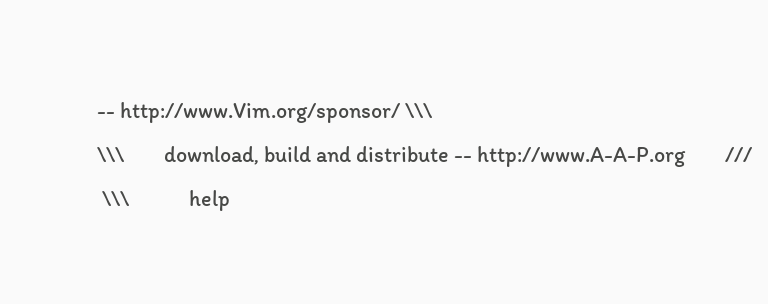-- http://www.Vim.org/sponsor/ \\\
\\\        download, build and distribute -- http://www.A-A-P.org        ///
 \\\            help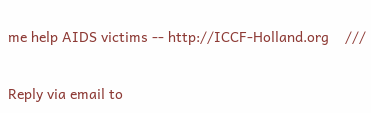me help AIDS victims -- http://ICCF-Holland.org    ///

Reply via email to